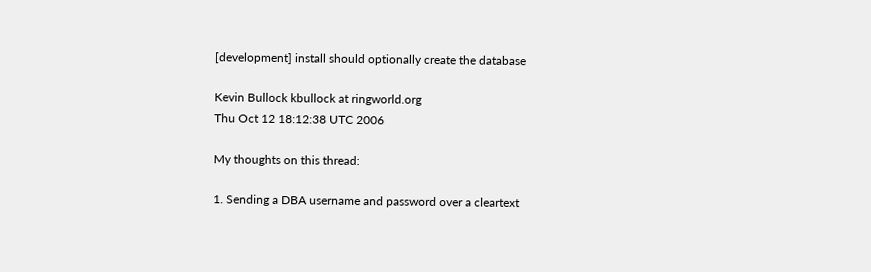[development] install should optionally create the database

Kevin Bullock kbullock at ringworld.org
Thu Oct 12 18:12:38 UTC 2006

My thoughts on this thread:

1. Sending a DBA username and password over a cleartext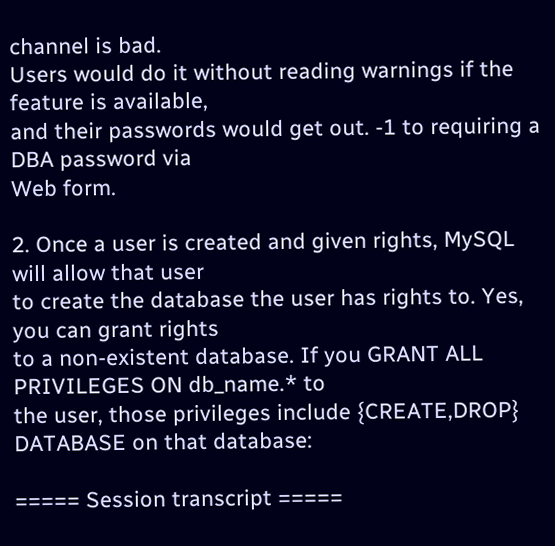channel is bad.
Users would do it without reading warnings if the feature is available,
and their passwords would get out. -1 to requiring a DBA password via
Web form.

2. Once a user is created and given rights, MySQL will allow that user
to create the database the user has rights to. Yes, you can grant rights
to a non-existent database. If you GRANT ALL PRIVILEGES ON db_name.* to
the user, those privileges include {CREATE,DROP} DATABASE on that database:

===== Session transcript =====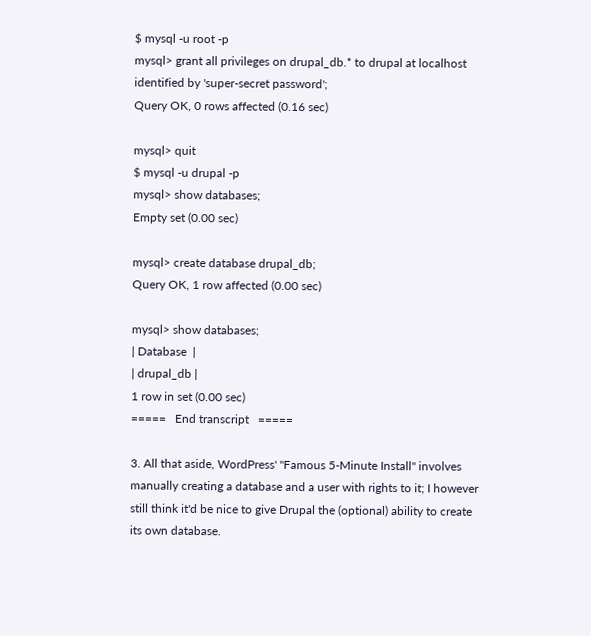$ mysql -u root -p
mysql> grant all privileges on drupal_db.* to drupal at localhost
identified by 'super-secret password';
Query OK, 0 rows affected (0.16 sec)

mysql> quit
$ mysql -u drupal -p
mysql> show databases;
Empty set (0.00 sec)

mysql> create database drupal_db;
Query OK, 1 row affected (0.00 sec)

mysql> show databases;
| Database  |
| drupal_db |
1 row in set (0.00 sec)
=====   End transcript   =====

3. All that aside, WordPress' "Famous 5-Minute Install" involves
manually creating a database and a user with rights to it; I however
still think it'd be nice to give Drupal the (optional) ability to create
its own database.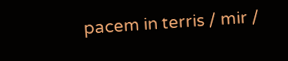pacem in terris / mir /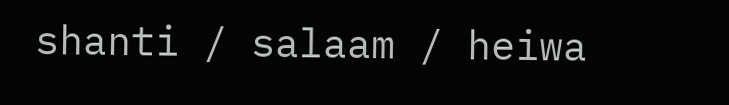shanti / salaam / heiwa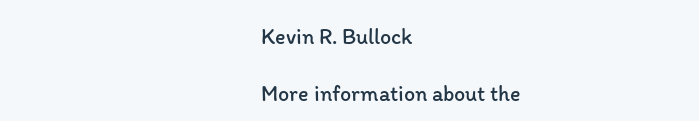Kevin R. Bullock

More information about the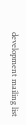development mailing list